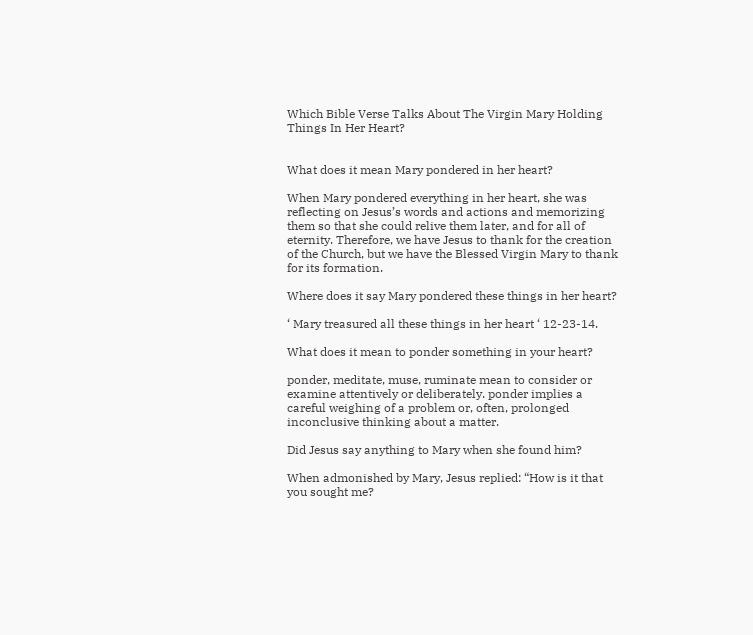Which Bible Verse Talks About The Virgin Mary Holding Things In Her Heart?


What does it mean Mary pondered in her heart?

When Mary pondered everything in her heart, she was reflecting on Jesus’s words and actions and memorizing them so that she could relive them later, and for all of eternity. Therefore, we have Jesus to thank for the creation of the Church, but we have the Blessed Virgin Mary to thank for its formation.

Where does it say Mary pondered these things in her heart?

‘ Mary treasured all these things in her heart ‘ 12-23-14.

What does it mean to ponder something in your heart?

ponder, meditate, muse, ruminate mean to consider or examine attentively or deliberately. ponder implies a careful weighing of a problem or, often, prolonged inconclusive thinking about a matter.

Did Jesus say anything to Mary when she found him?

When admonished by Mary, Jesus replied: “How is it that you sought me?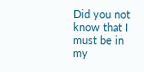Did you not know that I must be in my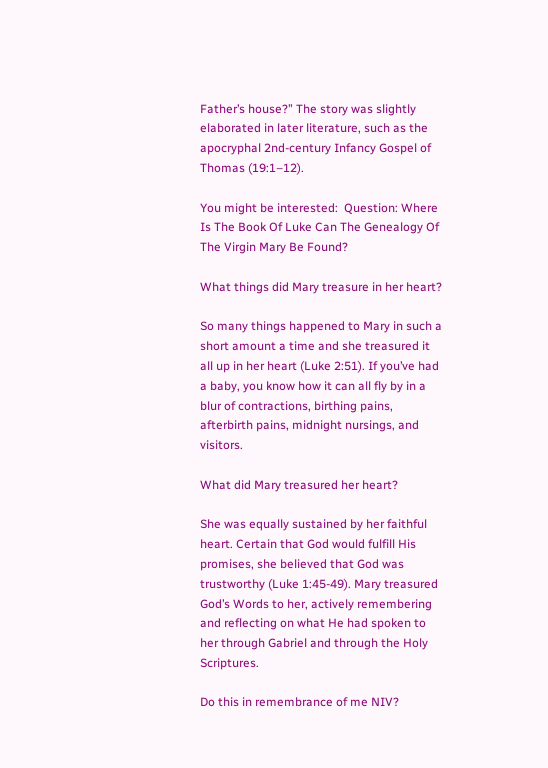Father’s house?” The story was slightly elaborated in later literature, such as the apocryphal 2nd-century Infancy Gospel of Thomas (19:1–12).

You might be interested:  Question: Where Is The Book Of Luke Can The Genealogy Of The Virgin Mary Be Found?

What things did Mary treasure in her heart?

So many things happened to Mary in such a short amount a time and she treasured it all up in her heart (Luke 2:51). If you’ve had a baby, you know how it can all fly by in a blur of contractions, birthing pains, afterbirth pains, midnight nursings, and visitors.

What did Mary treasured her heart?

She was equally sustained by her faithful heart. Certain that God would fulfill His promises, she believed that God was trustworthy (Luke 1:45-49). Mary treasured God’s Words to her, actively remembering and reflecting on what He had spoken to her through Gabriel and through the Holy Scriptures.

Do this in remembrance of me NIV?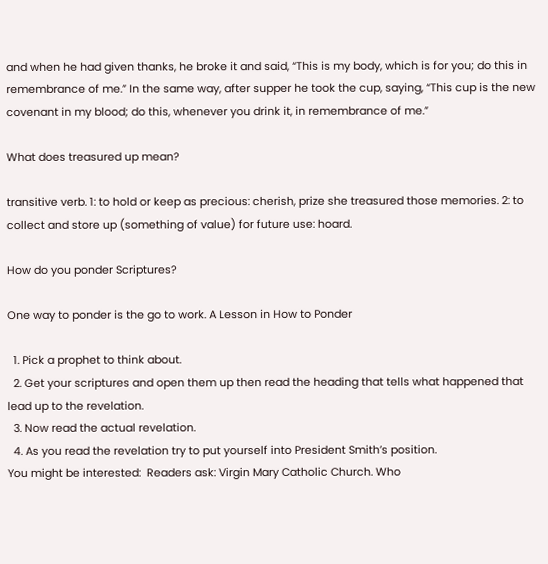and when he had given thanks, he broke it and said, “This is my body, which is for you; do this in remembrance of me.” In the same way, after supper he took the cup, saying, “This cup is the new covenant in my blood; do this, whenever you drink it, in remembrance of me.”

What does treasured up mean?

transitive verb. 1: to hold or keep as precious: cherish, prize she treasured those memories. 2: to collect and store up (something of value) for future use: hoard.

How do you ponder Scriptures?

One way to ponder is the go to work. A Lesson in How to Ponder

  1. Pick a prophet to think about.
  2. Get your scriptures and open them up then read the heading that tells what happened that lead up to the revelation.
  3. Now read the actual revelation.
  4. As you read the revelation try to put yourself into President Smith’s position.
You might be interested:  Readers ask: Virgin Mary Catholic Church. Who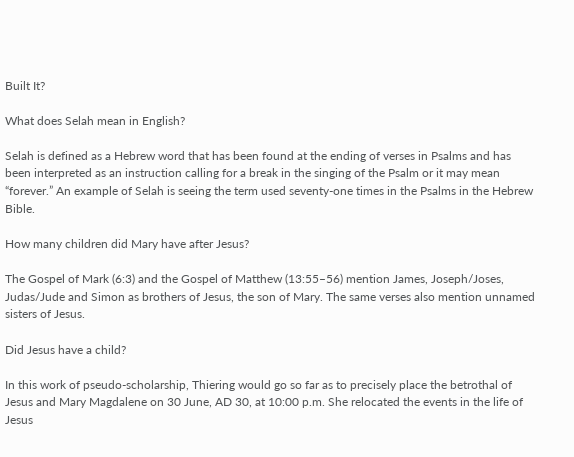Built It?

What does Selah mean in English?

Selah is defined as a Hebrew word that has been found at the ending of verses in Psalms and has been interpreted as an instruction calling for a break in the singing of the Psalm or it may mean “forever.” An example of Selah is seeing the term used seventy-one times in the Psalms in the Hebrew Bible.

How many children did Mary have after Jesus?

The Gospel of Mark (6:3) and the Gospel of Matthew (13:55–56) mention James, Joseph/Joses, Judas/Jude and Simon as brothers of Jesus, the son of Mary. The same verses also mention unnamed sisters of Jesus.

Did Jesus have a child?

In this work of pseudo-scholarship, Thiering would go so far as to precisely place the betrothal of Jesus and Mary Magdalene on 30 June, AD 30, at 10:00 p.m. She relocated the events in the life of Jesus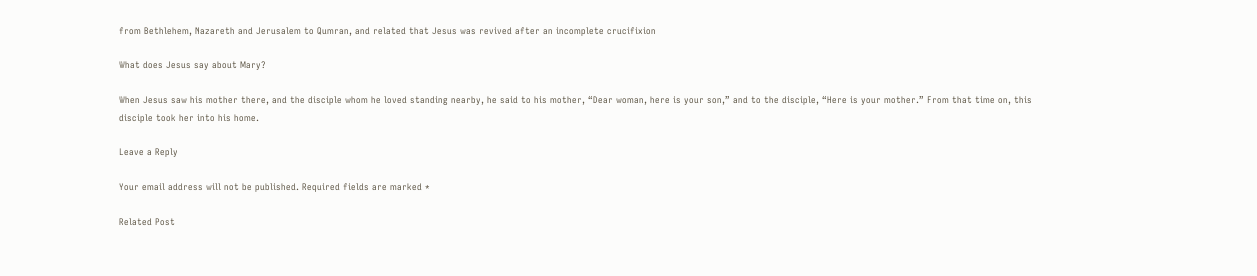from Bethlehem, Nazareth and Jerusalem to Qumran, and related that Jesus was revived after an incomplete crucifixion

What does Jesus say about Mary?

When Jesus saw his mother there, and the disciple whom he loved standing nearby, he said to his mother, “Dear woman, here is your son,” and to the disciple, “Here is your mother.” From that time on, this disciple took her into his home.

Leave a Reply

Your email address will not be published. Required fields are marked *

Related Post